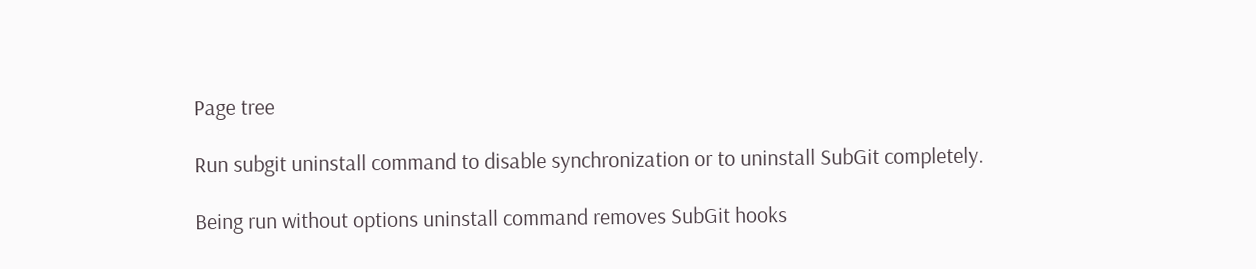Page tree

Run subgit uninstall command to disable synchronization or to uninstall SubGit completely.

Being run without options uninstall command removes SubGit hooks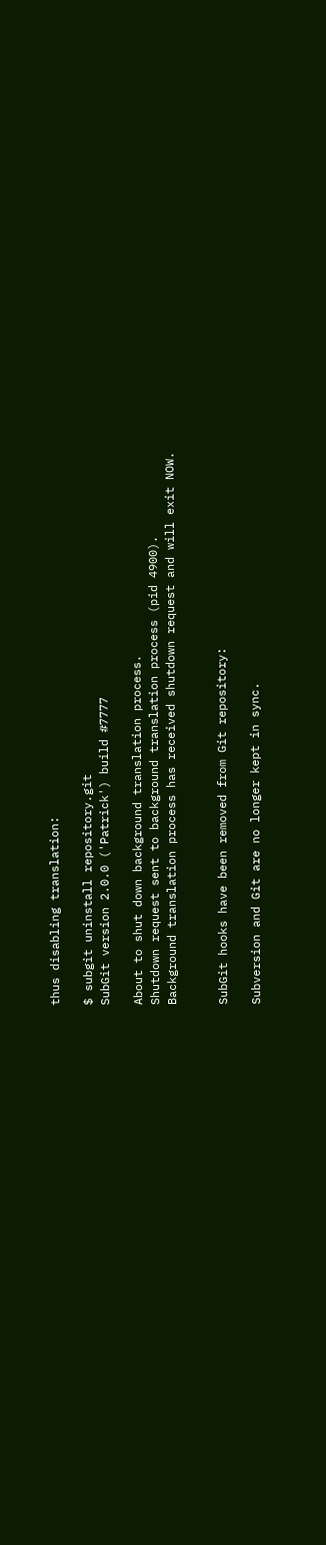thus disabling translation:

$ subgit uninstall repository.git
SubGit version 2.0.0 ('Patrick') build #7777

About to shut down background translation process.
Shutdown request sent to background translation process (pid 4900).
Background translation process has received shutdown request and will exit NOW.


SubGit hooks have been removed from Git repository:

Subversion and Git are no longer kept in sync.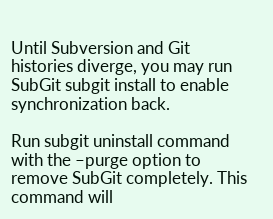Until Subversion and Git histories diverge, you may run SubGit subgit install to enable synchronization back.

Run subgit uninstall command with the –purge option to remove SubGit completely. This command will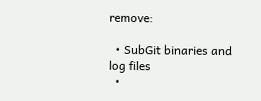remove:

  • SubGit binaries and log files
  •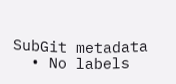SubGit metadata
  • No labels